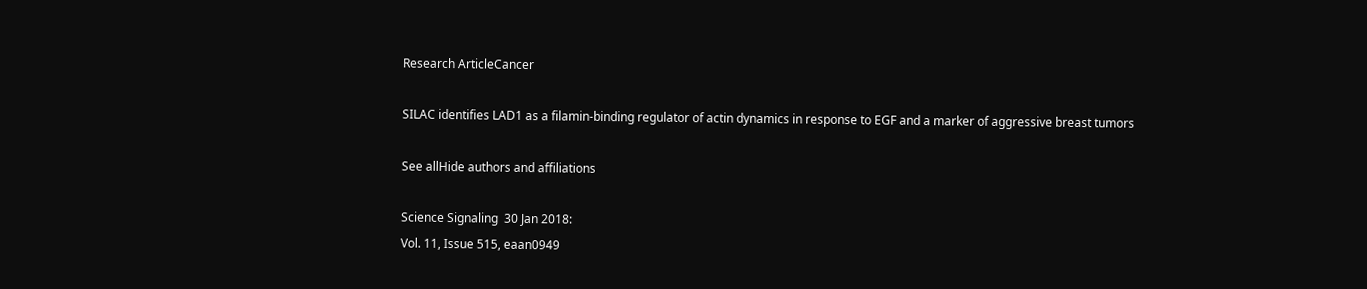Research ArticleCancer

SILAC identifies LAD1 as a filamin-binding regulator of actin dynamics in response to EGF and a marker of aggressive breast tumors

See allHide authors and affiliations

Science Signaling  30 Jan 2018:
Vol. 11, Issue 515, eaan0949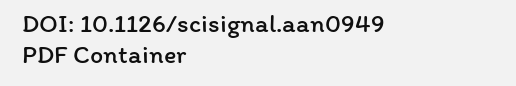DOI: 10.1126/scisignal.aan0949
PDF Container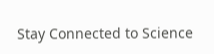Stay Connected to Science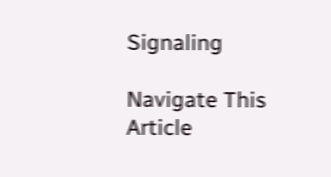Signaling

Navigate This Article